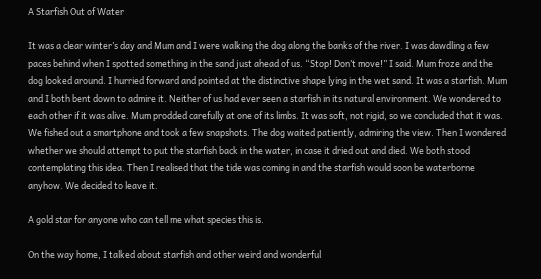A Starfish Out of Water

It was a clear winter’s day and Mum and I were walking the dog along the banks of the river. I was dawdling a few paces behind when I spotted something in the sand just ahead of us. “Stop! Don’t move!” I said. Mum froze and the dog looked around. I hurried forward and pointed at the distinctive shape lying in the wet sand. It was a starfish. Mum and I both bent down to admire it. Neither of us had ever seen a starfish in its natural environment. We wondered to each other if it was alive. Mum prodded carefully at one of its limbs. It was soft, not rigid, so we concluded that it was. We fished out a smartphone and took a few snapshots. The dog waited patiently, admiring the view. Then I wondered whether we should attempt to put the starfish back in the water, in case it dried out and died. We both stood contemplating this idea. Then I realised that the tide was coming in and the starfish would soon be waterborne anyhow. We decided to leave it.

A gold star for anyone who can tell me what species this is.

On the way home, I talked about starfish and other weird and wonderful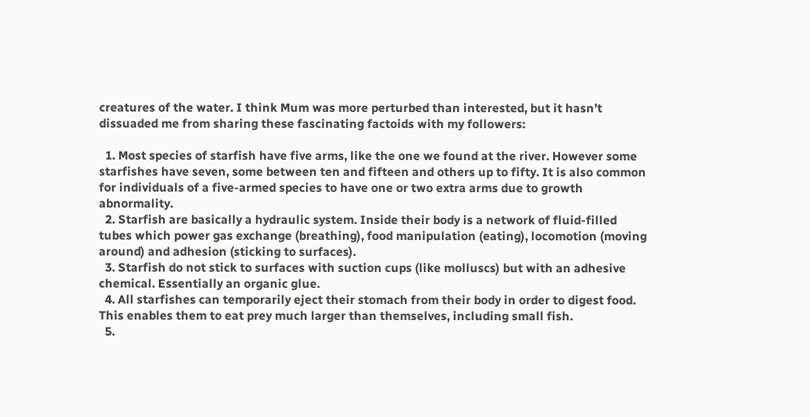creatures of the water. I think Mum was more perturbed than interested, but it hasn’t dissuaded me from sharing these fascinating factoids with my followers:

  1. Most species of starfish have five arms, like the one we found at the river. However some starfishes have seven, some between ten and fifteen and others up to fifty. It is also common for individuals of a five-armed species to have one or two extra arms due to growth abnormality.
  2. Starfish are basically a hydraulic system. Inside their body is a network of fluid-filled tubes which power gas exchange (breathing), food manipulation (eating), locomotion (moving around) and adhesion (sticking to surfaces).
  3. Starfish do not stick to surfaces with suction cups (like molluscs) but with an adhesive chemical. Essentially an organic glue.
  4. All starfishes can temporarily eject their stomach from their body in order to digest food. This enables them to eat prey much larger than themselves, including small fish.
  5.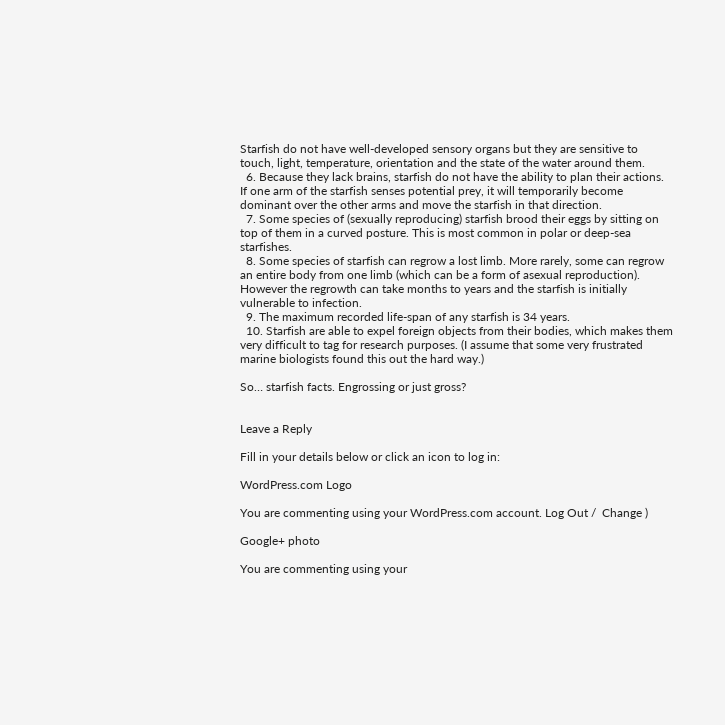Starfish do not have well-developed sensory organs but they are sensitive to touch, light, temperature, orientation and the state of the water around them.
  6. Because they lack brains, starfish do not have the ability to plan their actions. If one arm of the starfish senses potential prey, it will temporarily become dominant over the other arms and move the starfish in that direction.
  7. Some species of (sexually reproducing) starfish brood their eggs by sitting on top of them in a curved posture. This is most common in polar or deep-sea starfishes.
  8. Some species of starfish can regrow a lost limb. More rarely, some can regrow an entire body from one limb (which can be a form of asexual reproduction). However the regrowth can take months to years and the starfish is initially vulnerable to infection.
  9. The maximum recorded life-span of any starfish is 34 years.
  10. Starfish are able to expel foreign objects from their bodies, which makes them very difficult to tag for research purposes. (I assume that some very frustrated marine biologists found this out the hard way.)

So… starfish facts. Engrossing or just gross?


Leave a Reply

Fill in your details below or click an icon to log in:

WordPress.com Logo

You are commenting using your WordPress.com account. Log Out /  Change )

Google+ photo

You are commenting using your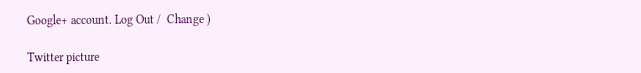Google+ account. Log Out /  Change )

Twitter picture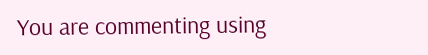You are commenting using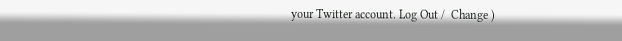your Twitter account. Log Out /  Change )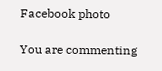Facebook photo

You are commenting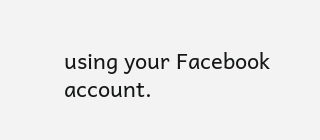using your Facebook account.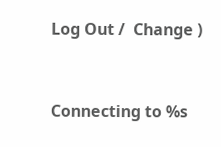Log Out /  Change )


Connecting to %s